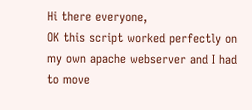Hi there everyone,
OK this script worked perfectly on my own apache webserver and I had to move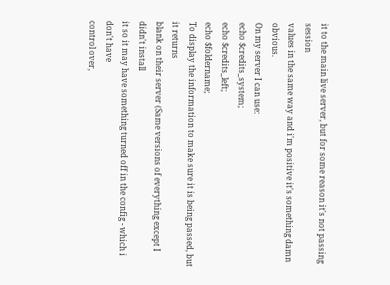it to the main live server, but for some reason it's not passing session
values in the same way and i'm positive it's something damn obvious.
On my server I can use:
echo $credits_system;
echo $credits_left;
echo $foldername;
To display the information to make sure it is being passed, but it returns
blank on their server (Same versions of everything except I didn't install
it so it may have something turned off in the config - which i don't have
control over,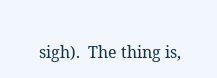sigh).  The thing is,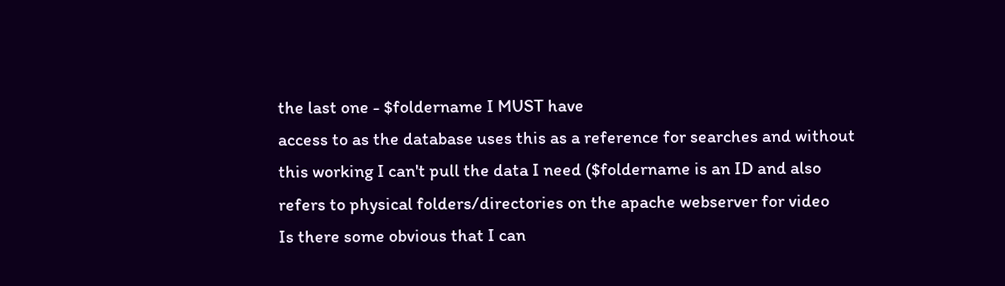the last one - $foldername I MUST have
access to as the database uses this as a reference for searches and without
this working I can't pull the data I need ($foldername is an ID and also
refers to physical folders/directories on the apache webserver for video
Is there some obvious that I can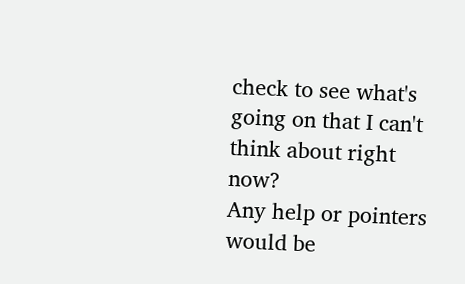check to see what's going on that I can't
think about right now?
Any help or pointers would be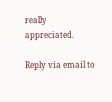really appreciated.

Reply via email to